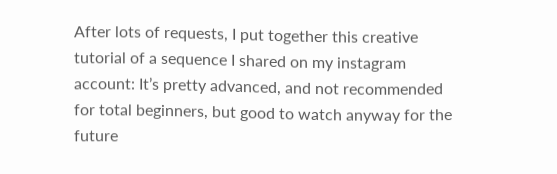After lots of requests, I put together this creative tutorial of a sequence I shared on my instagram account: It’s pretty advanced, and not recommended for total beginners, but good to watch anyway for the future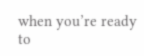when you’re ready to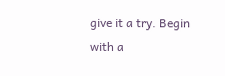give it a try. Begin with a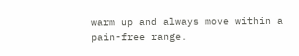warm up and always move within a pain-free range.